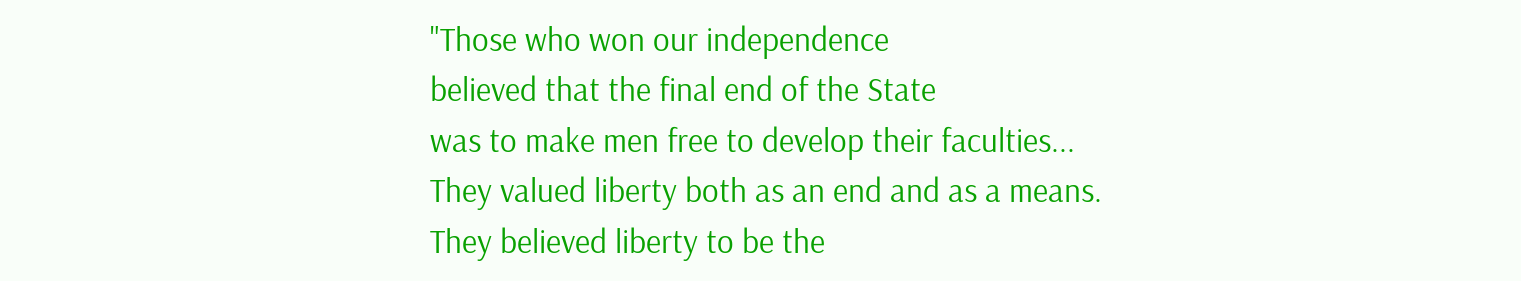"Those who won our independence
believed that the final end of the State
was to make men free to develop their faculties...
They valued liberty both as an end and as a means.
They believed liberty to be the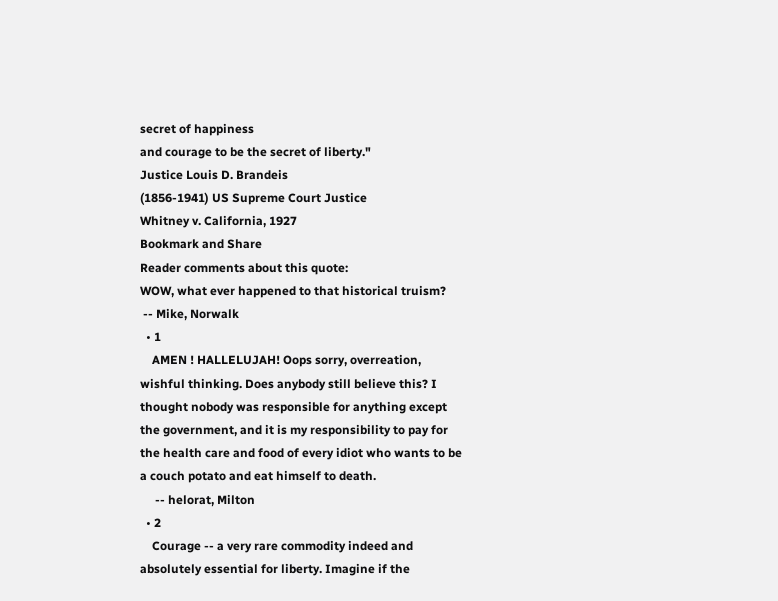secret of happiness
and courage to be the secret of liberty."
Justice Louis D. Brandeis
(1856-1941) US Supreme Court Justice
Whitney v. California, 1927
Bookmark and Share
Reader comments about this quote:
WOW, what ever happened to that historical truism?
 -- Mike, Norwalk
  • 1
    AMEN ! HALLELUJAH! Oops sorry, overreation, wishful thinking. Does anybody still believe this? I thought nobody was responsible for anything except the government, and it is my responsibility to pay for the health care and food of every idiot who wants to be a couch potato and eat himself to death.
     -- helorat, Milton
  • 2
    Courage -- a very rare commodity indeed and absolutely essential for liberty. Imagine if the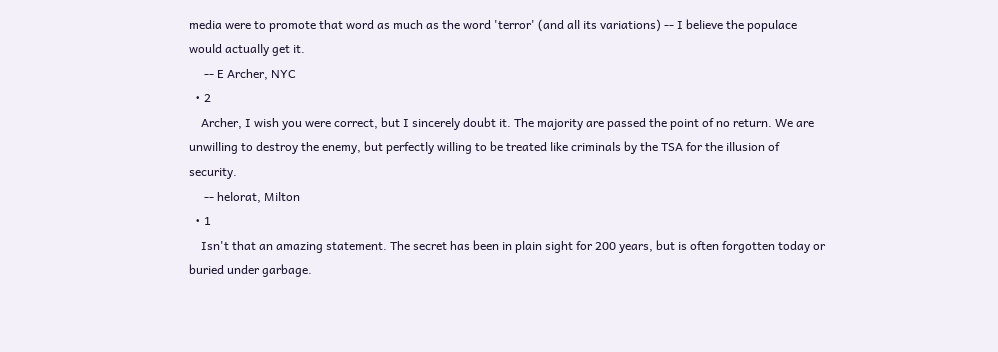media were to promote that word as much as the word 'terror' (and all its variations) -- I believe the populace would actually get it.
     -- E Archer, NYC
  • 2
    Archer, I wish you were correct, but I sincerely doubt it. The majority are passed the point of no return. We are unwilling to destroy the enemy, but perfectly willing to be treated like criminals by the TSA for the illusion of security.
     -- helorat, Milton
  • 1
    Isn't that an amazing statement. The secret has been in plain sight for 200 years, but is often forgotten today or buried under garbage.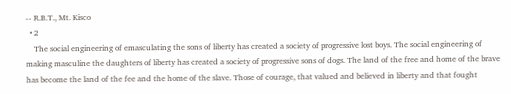-- R.B.T., Mt. Kisco
  • 2
    The social engineering of emasculating the sons of liberty has created a society of progressive lost boys. The social engineering of making masculine the daughters of liberty has created a society of progressive sons of dogs. The land of the free and home of the brave has become the land of the fee and the home of the slave. Those of courage, that valued and believed in liberty and that fought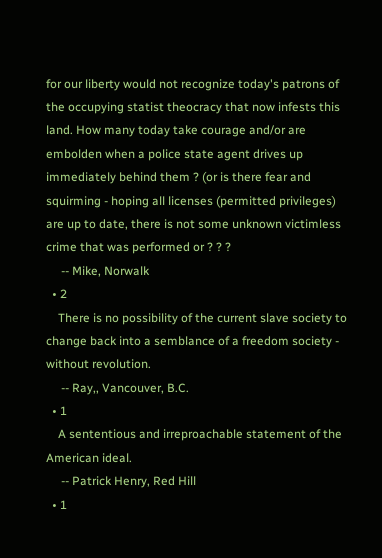for our liberty would not recognize today's patrons of the occupying statist theocracy that now infests this land. How many today take courage and/or are embolden when a police state agent drives up immediately behind them ? (or is there fear and squirming - hoping all licenses (permitted privileges) are up to date, there is not some unknown victimless crime that was performed or ? ? ?
     -- Mike, Norwalk
  • 2
    There is no possibility of the current slave society to change back into a semblance of a freedom society - without revolution.
     -- Ray,, Vancouver, B.C.
  • 1
    A sententious and irreproachable statement of the American ideal.
     -- Patrick Henry, Red Hill
  • 1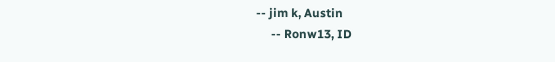-- jim k, Austin
     -- Ronw13, ID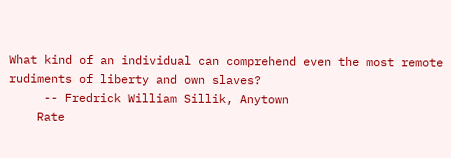What kind of an individual can comprehend even the most remote rudiments of liberty and own slaves?
     -- Fredrick William Sillik, Anytown
    Rate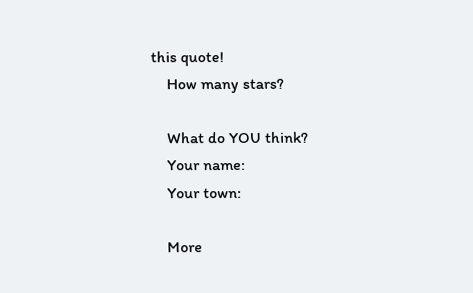this quote!
    How many stars?

    What do YOU think?
    Your name:
    Your town:

    More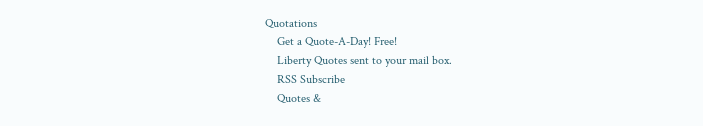Quotations
    Get a Quote-A-Day! Free!
    Liberty Quotes sent to your mail box.
    RSS Subscribe
    Quotes &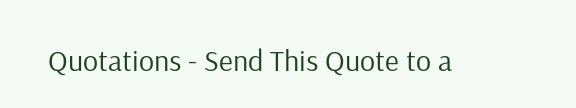Quotations - Send This Quote to a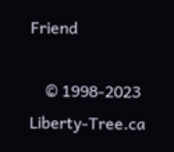Friend

    © 1998-2023 Liberty-Tree.ca